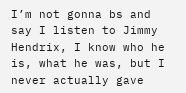I’m not gonna bs and say I listen to Jimmy Hendrix, I know who he is, what he was, but I never actually gave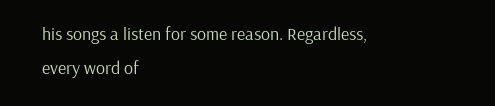his songs a listen for some reason. Regardless, every word of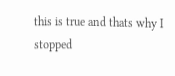this is true and thats why I stopped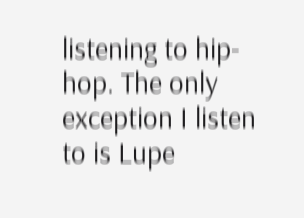listening to hip-hop. The only exception I listen to is Lupe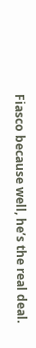Fiasco because well, he’s the real deal.